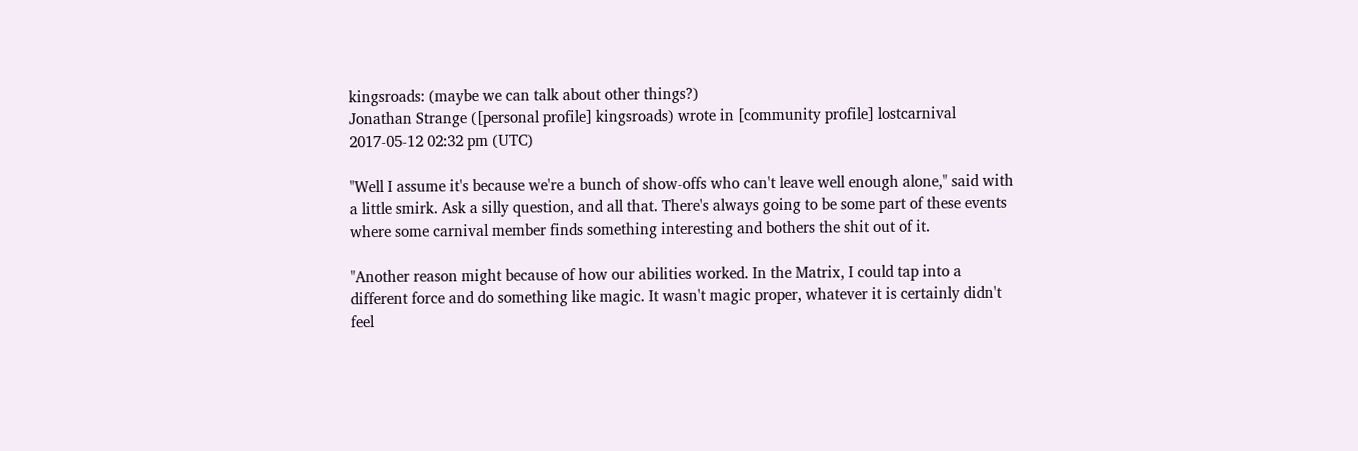kingsroads: (maybe we can talk about other things?)
Jonathan Strange ([personal profile] kingsroads) wrote in [community profile] lostcarnival 2017-05-12 02:32 pm (UTC)

"Well I assume it's because we're a bunch of show-offs who can't leave well enough alone," said with a little smirk. Ask a silly question, and all that. There's always going to be some part of these events where some carnival member finds something interesting and bothers the shit out of it.

"Another reason might because of how our abilities worked. In the Matrix, I could tap into a different force and do something like magic. It wasn't magic proper, whatever it is certainly didn't feel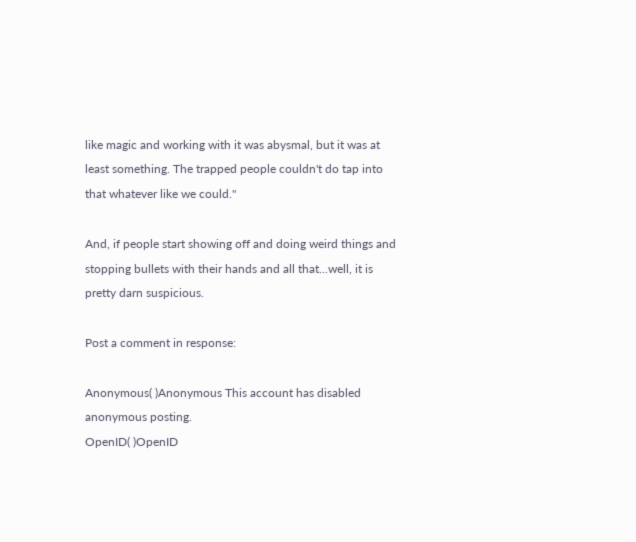like magic and working with it was abysmal, but it was at least something. The trapped people couldn't do tap into that whatever like we could."

And, if people start showing off and doing weird things and stopping bullets with their hands and all that...well, it is pretty darn suspicious.

Post a comment in response:

Anonymous( )Anonymous This account has disabled anonymous posting.
OpenID( )OpenID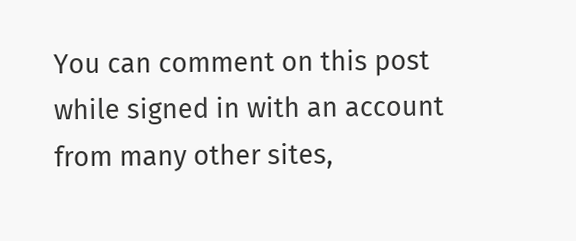You can comment on this post while signed in with an account from many other sites,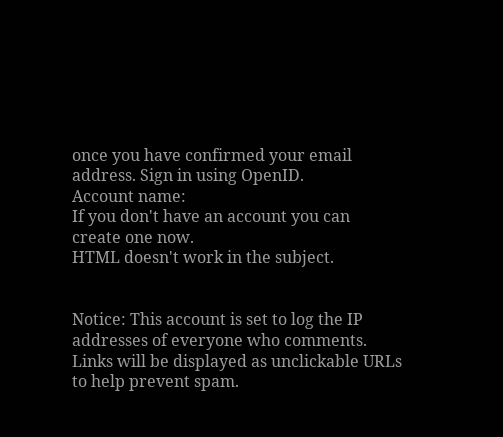once you have confirmed your email address. Sign in using OpenID.
Account name:
If you don't have an account you can create one now.
HTML doesn't work in the subject.


Notice: This account is set to log the IP addresses of everyone who comments.
Links will be displayed as unclickable URLs to help prevent spam.